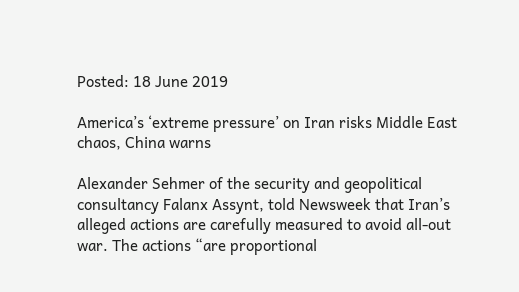Posted: 18 June 2019

America’s ‘extreme pressure’ on Iran risks Middle East chaos, China warns

Alexander Sehmer of the security and geopolitical consultancy Falanx Assynt, told Newsweek that Iran’s alleged actions are carefully measured to avoid all-out war. The actions “are proportional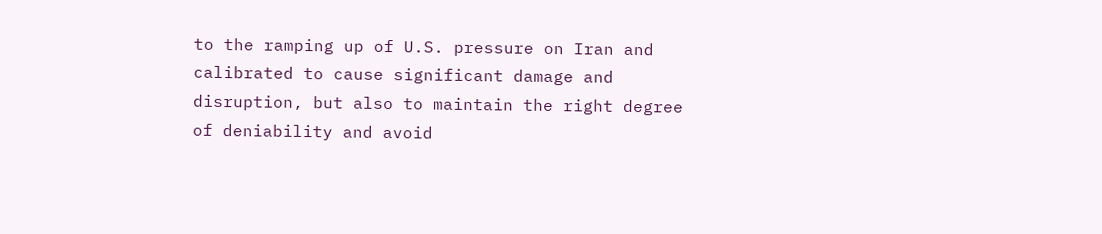to the ramping up of U.S. pressure on Iran and calibrated to cause significant damage and disruption, but also to maintain the right degree of deniability and avoid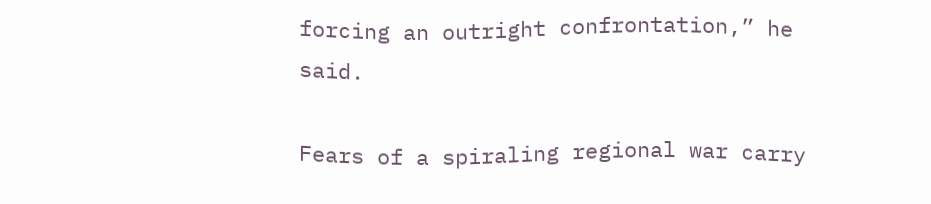forcing an outright confrontation,” he said.

Fears of a spiraling regional war carry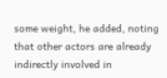some weight, he added, noting that other actors are already indirectly involved in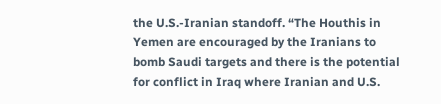the U.S.-Iranian standoff. “The Houthis in Yemen are encouraged by the Iranians to bomb Saudi targets and there is the potential for conflict in Iraq where Iranian and U.S.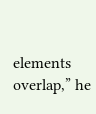elements overlap,” he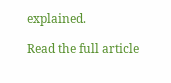explained.

Read the full article